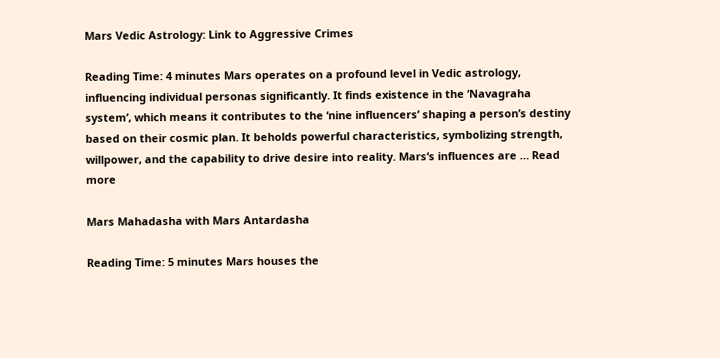Mars Vedic Astrology: Link to Aggressive Crimes

Reading Time: 4 minutes Mars operates on a profound level in Vedic astrology, influencing individual personas significantly. It finds existence in the ‘Navagraha system’, which means it contributes to the ‘nine influencers’ shaping a person’s destiny based on their cosmic plan. It beholds powerful characteristics, symbolizing strength, willpower, and the capability to drive desire into reality. Mars‘s influences are … Read more

Mars Mahadasha with Mars Antardasha

Reading Time: 5 minutes Mars houses the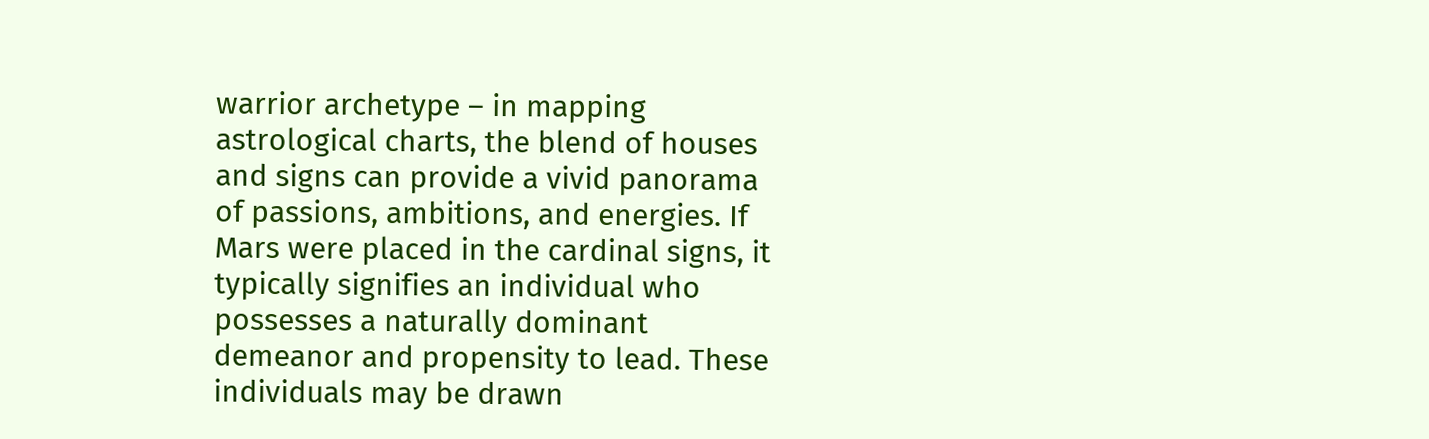warrior archetype – in mapping astrological charts, the blend of houses and signs can provide a vivid panorama of passions, ambitions, and energies. If Mars were placed in the cardinal signs, it typically signifies an individual who possesses a naturally dominant demeanor and propensity to lead. These individuals may be drawn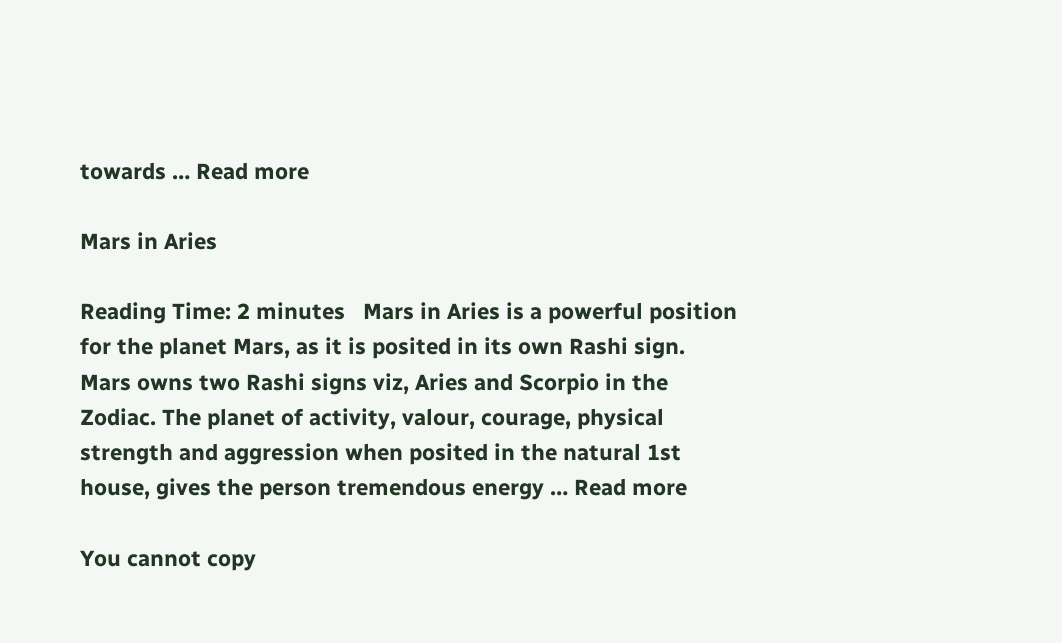towards … Read more

Mars in Aries

Reading Time: 2 minutes   Mars in Aries is a powerful position for the planet Mars, as it is posited in its own Rashi sign. Mars owns two Rashi signs viz, Aries and Scorpio in the Zodiac. The planet of activity, valour, courage, physical strength and aggression when posited in the natural 1st house, gives the person tremendous energy … Read more

You cannot copy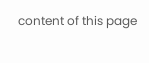content of this page